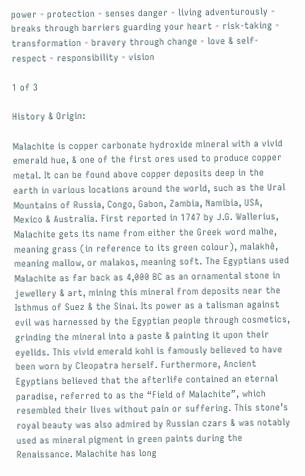power - protection - senses danger - living adventurously - breaks through barriers guarding your heart - risk-taking - transformation - bravery through change - love & self-respect - responsibility - vision

1 of 3

History & Origin:

Malachite is copper carbonate hydroxide mineral with a vivid emerald hue, & one of the first ores used to produce copper metal. It can be found above copper deposits deep in the earth in various locations around the world, such as the Ural Mountains of Russia, Congo, Gabon, Zambia, Namibia, USA, Mexico & Australia. First reported in 1747 by J.G. Wallerius, Malachite gets its name from either the Greek word malhe, meaning grass (in reference to its green colour), malakhê, meaning mallow, or malakos, meaning soft. The Egyptians used Malachite as far back as 4,000 BC as an ornamental stone in jewellery & art, mining this mineral from deposits near the Isthmus of Suez & the Sinai. Its power as a talisman against evil was harnessed by the Egyptian people through cosmetics, grinding the mineral into a paste & painting it upon their eyelids. This vivid emerald kohl is famously believed to have been worn by Cleopatra herself. Furthermore, Ancient Egyptians believed that the afterlife contained an eternal paradise, referred to as the “Field of Malachite”, which resembled their lives without pain or suffering. This stone’s royal beauty was also admired by Russian czars & was notably used as mineral pigment in green paints during the Renaissance. Malachite has long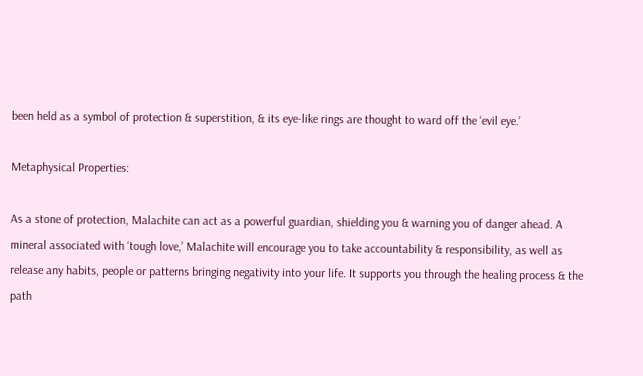been held as a symbol of protection & superstition, & its eye-like rings are thought to ward off the ‘evil eye.’

Metaphysical Properties:

As a stone of protection, Malachite can act as a powerful guardian, shielding you & warning you of danger ahead. A mineral associated with ‘tough love,’ Malachite will encourage you to take accountability & responsibility, as well as release any habits, people or patterns bringing negativity into your life. It supports you through the healing process & the path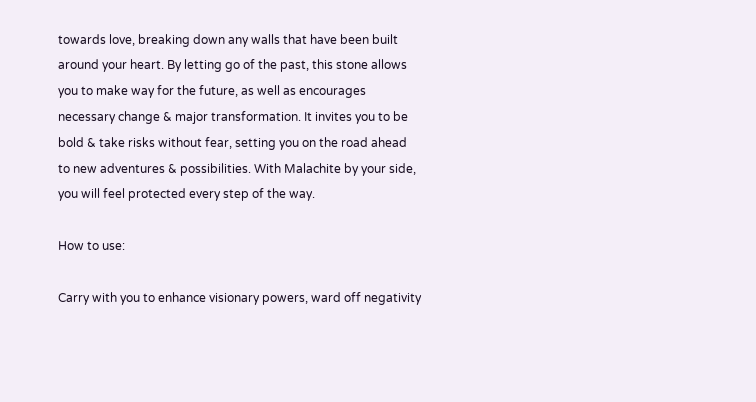towards love, breaking down any walls that have been built around your heart. By letting go of the past, this stone allows you to make way for the future, as well as encourages necessary change & major transformation. It invites you to be bold & take risks without fear, setting you on the road ahead to new adventures & possibilities. With Malachite by your side, you will feel protected every step of the way.

How to use:

Carry with you to enhance visionary powers, ward off negativity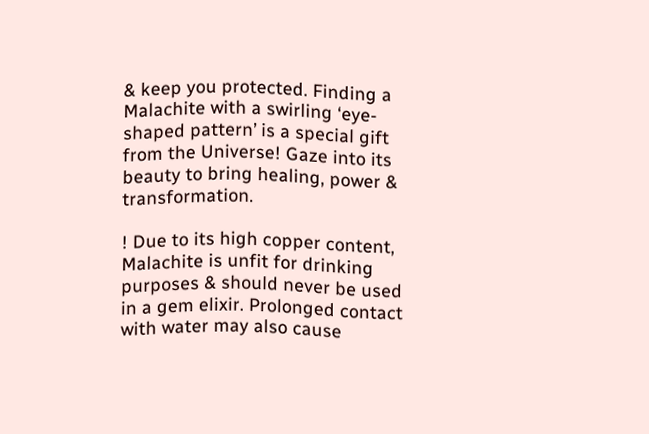& keep you protected. Finding a Malachite with a swirling ‘eye-shaped pattern’ is a special gift from the Universe! Gaze into its beauty to bring healing, power & transformation.

! Due to its high copper content, Malachite is unfit for drinking purposes & should never be used in a gem elixir. Prolonged contact with water may also cause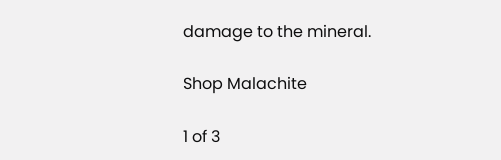damage to the mineral.

Shop Malachite

1 of 3